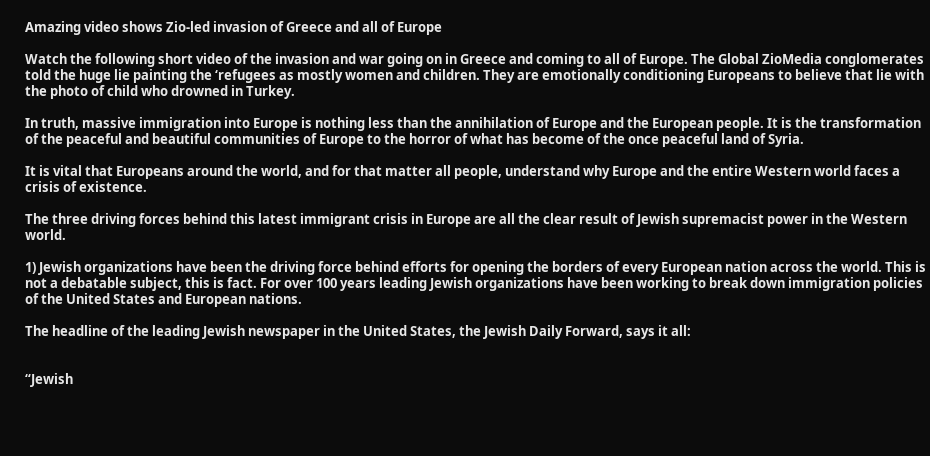Amazing video shows Zio-led invasion of Greece and all of Europe

Watch the following short video of the invasion and war going on in Greece and coming to all of Europe. The Global ZioMedia conglomerates told the huge lie painting the ‘refugees as mostly women and children. They are emotionally conditioning Europeans to believe that lie with the photo of child who drowned in Turkey.

In truth, massive immigration into Europe is nothing less than the annihilation of Europe and the European people. It is the transformation of the peaceful and beautiful communities of Europe to the horror of what has become of the once peaceful land of Syria.

It is vital that Europeans around the world, and for that matter all people, understand why Europe and the entire Western world faces a crisis of existence.

The three driving forces behind this latest immigrant crisis in Europe are all the clear result of Jewish supremacist power in the Western world.

1) Jewish organizations have been the driving force behind efforts for opening the borders of every European nation across the world. This is not a debatable subject, this is fact. For over 100 years leading Jewish organizations have been working to break down immigration policies of the United States and European nations.

The headline of the leading Jewish newspaper in the United States, the Jewish Daily Forward, says it all:


“Jewish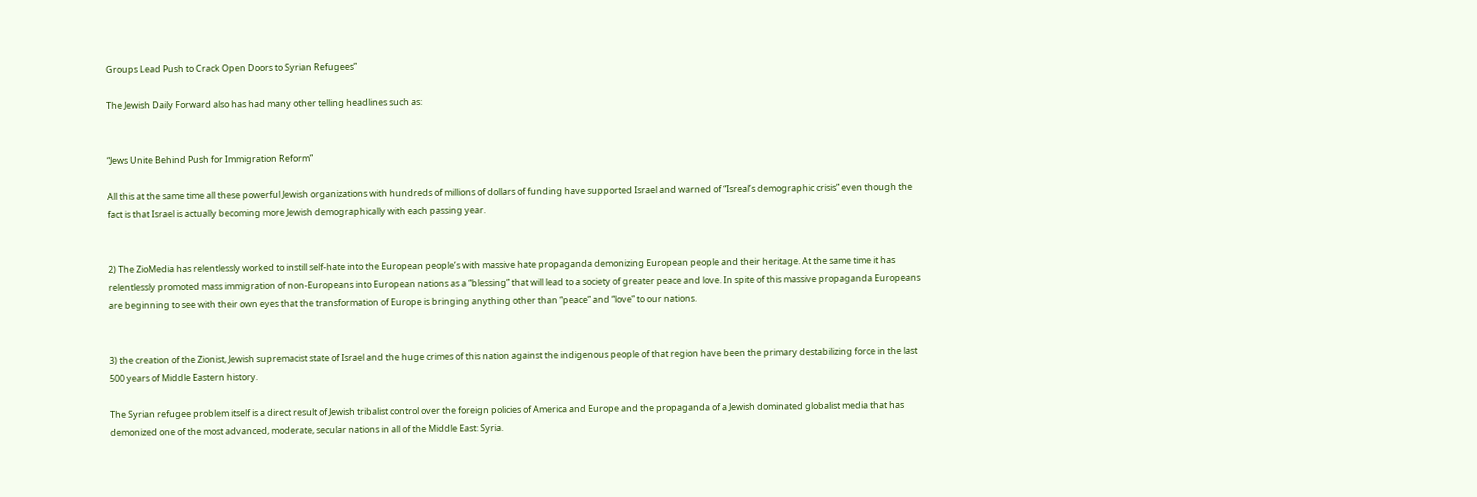Groups Lead Push to Crack Open Doors to Syrian Refugees”

The Jewish Daily Forward also has had many other telling headlines such as:


“Jews Unite Behind Push for Immigration Reform”

All this at the same time all these powerful Jewish organizations with hundreds of millions of dollars of funding have supported Israel and warned of “Isreal’s demographic crisis” even though the fact is that Israel is actually becoming more Jewish demographically with each passing year.


2) The ZioMedia has relentlessly worked to instill self-hate into the European people’s with massive hate propaganda demonizing European people and their heritage. At the same time it has relentlessly promoted mass immigration of non-Europeans into European nations as a “blessing” that will lead to a society of greater peace and love. In spite of this massive propaganda Europeans are beginning to see with their own eyes that the transformation of Europe is bringing anything other than “peace” and “love” to our nations.


3) the creation of the Zionist, Jewish supremacist state of Israel and the huge crimes of this nation against the indigenous people of that region have been the primary destabilizing force in the last 500 years of Middle Eastern history.

The Syrian refugee problem itself is a direct result of Jewish tribalist control over the foreign policies of America and Europe and the propaganda of a Jewish dominated globalist media that has demonized one of the most advanced, moderate, secular nations in all of the Middle East: Syria.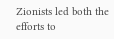Zionists led both the efforts to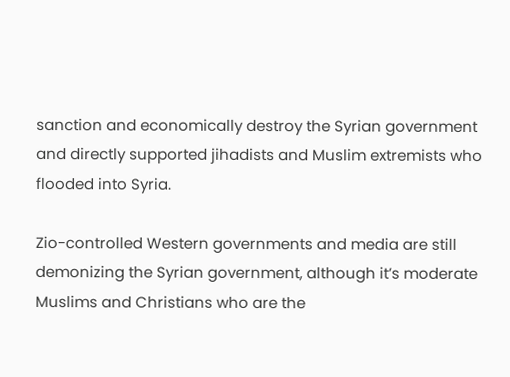sanction and economically destroy the Syrian government and directly supported jihadists and Muslim extremists who flooded into Syria.

Zio-controlled Western governments and media are still demonizing the Syrian government, although it’s moderate Muslims and Christians who are the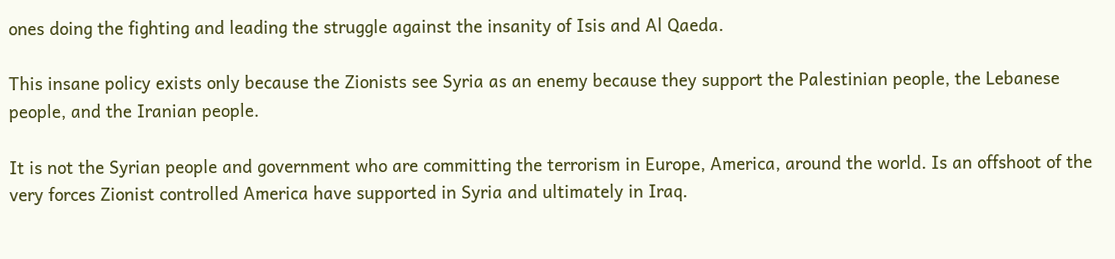ones doing the fighting and leading the struggle against the insanity of Isis and Al Qaeda.

This insane policy exists only because the Zionists see Syria as an enemy because they support the Palestinian people, the Lebanese people, and the Iranian people.

It is not the Syrian people and government who are committing the terrorism in Europe, America, around the world. Is an offshoot of the very forces Zionist controlled America have supported in Syria and ultimately in Iraq.